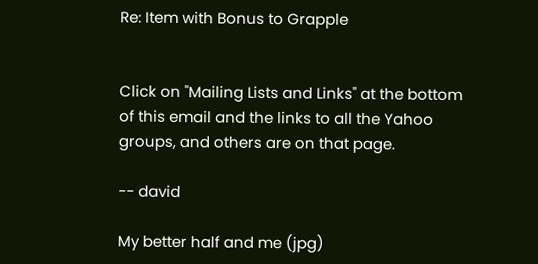Re: Item with Bonus to Grapple


Click on "Mailing Lists and Links" at the bottom of this email and the links to all the Yahoo groups, and others are on that page.

-- david

My better half and me (jpg)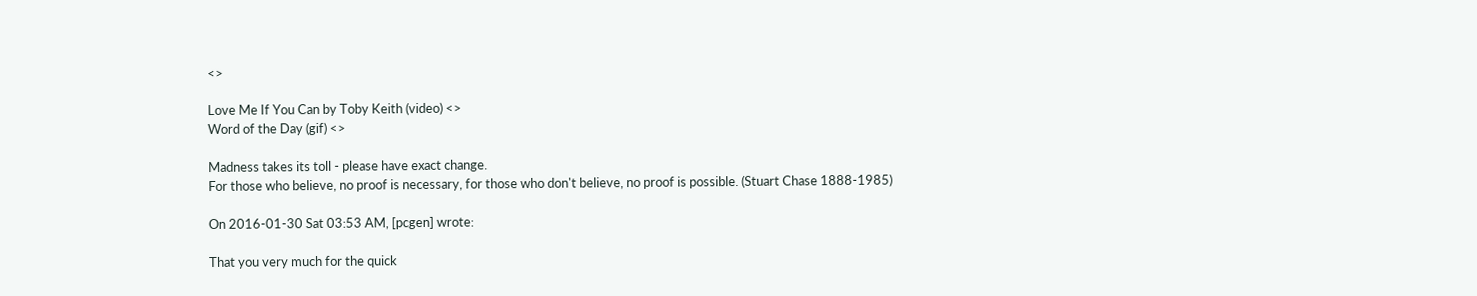<>

Love Me If You Can by Toby Keith (video) <>
Word of the Day (gif) <>

Madness takes its toll - please have exact change.
For those who believe, no proof is necessary, for those who don't believe, no proof is possible. (Stuart Chase 1888-1985)

On 2016-01-30 Sat 03:53 AM, [pcgen] wrote:

That you very much for the quick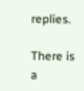replies.

There is a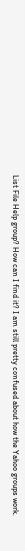List File Help group? How can I find it? I am still pretty confused about how the Yahoo groups work.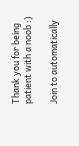Thank you for being patient with a noob :)

Join to automatically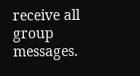receive all group messages.